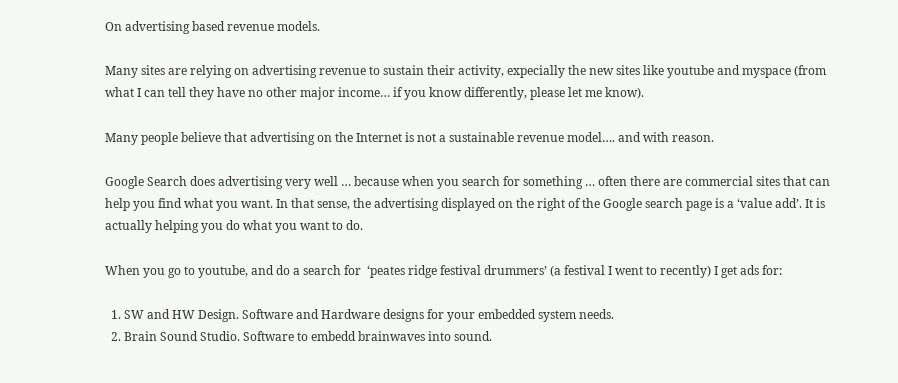On advertising based revenue models.

Many sites are relying on advertising revenue to sustain their activity, expecially the new sites like youtube and myspace (from what I can tell they have no other major income… if you know differently, please let me know).

Many people believe that advertising on the Internet is not a sustainable revenue model…. and with reason.

Google Search does advertising very well … because when you search for something … often there are commercial sites that can help you find what you want. In that sense, the advertising displayed on the right of the Google search page is a ‘value add’. It is actually helping you do what you want to do.

When you go to youtube, and do a search for  ‘peates ridge festival drummers’ (a festival I went to recently) I get ads for:

  1. SW and HW Design. Software and Hardware designs for your embedded system needs.
  2. Brain Sound Studio. Software to embedd brainwaves into sound.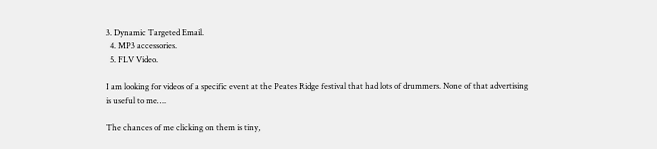3. Dynamic Targeted Email.
  4. MP3 accessories.
  5. FLV Video.

I am looking for videos of a specific event at the Peates Ridge festival that had lots of drummers. None of that advertising is useful to me….

The chances of me clicking on them is tiny,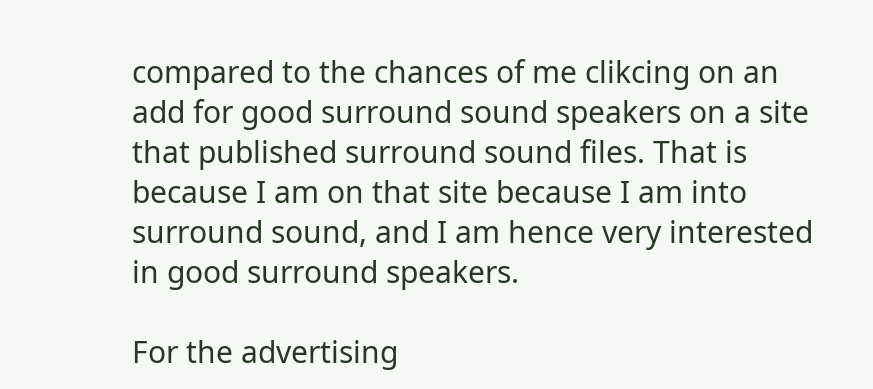compared to the chances of me clikcing on an add for good surround sound speakers on a site that published surround sound files. That is because I am on that site because I am into surround sound, and I am hence very interested in good surround speakers.

For the advertising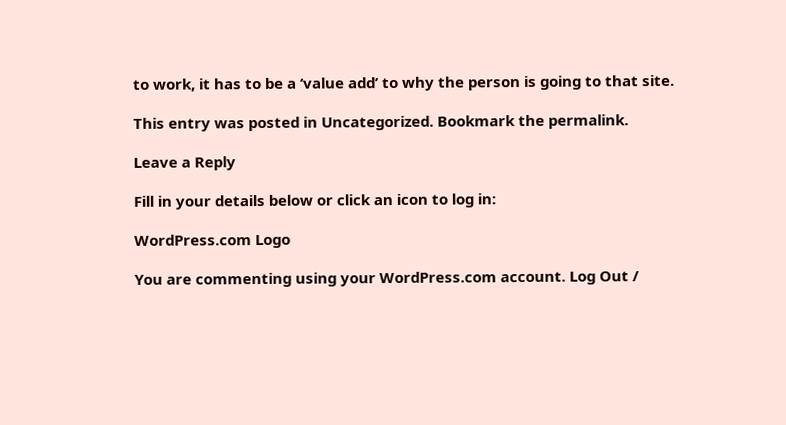to work, it has to be a ‘value add’ to why the person is going to that site.

This entry was posted in Uncategorized. Bookmark the permalink.

Leave a Reply

Fill in your details below or click an icon to log in:

WordPress.com Logo

You are commenting using your WordPress.com account. Log Out /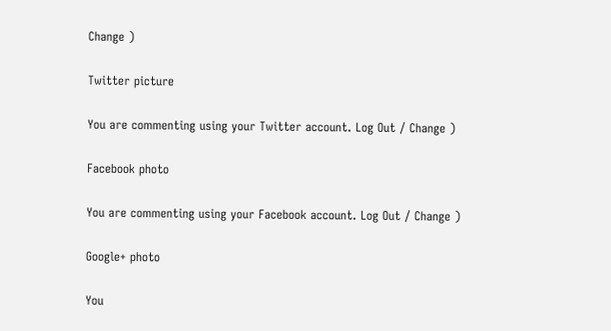Change )

Twitter picture

You are commenting using your Twitter account. Log Out / Change )

Facebook photo

You are commenting using your Facebook account. Log Out / Change )

Google+ photo

You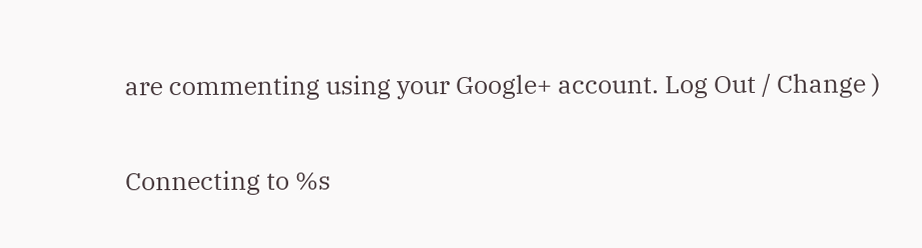are commenting using your Google+ account. Log Out / Change )

Connecting to %s